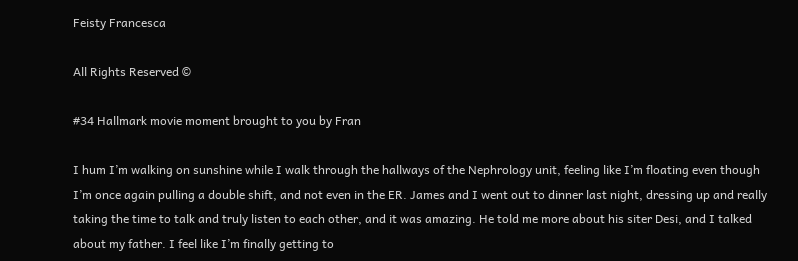Feisty Francesca

All Rights Reserved ©

#34 Hallmark movie moment brought to you by Fran

I hum I’m walking on sunshine while I walk through the hallways of the Nephrology unit, feeling like I’m floating even though I’m once again pulling a double shift, and not even in the ER. James and I went out to dinner last night, dressing up and really taking the time to talk and truly listen to each other, and it was amazing. He told me more about his siter Desi, and I talked about my father. I feel like I’m finally getting to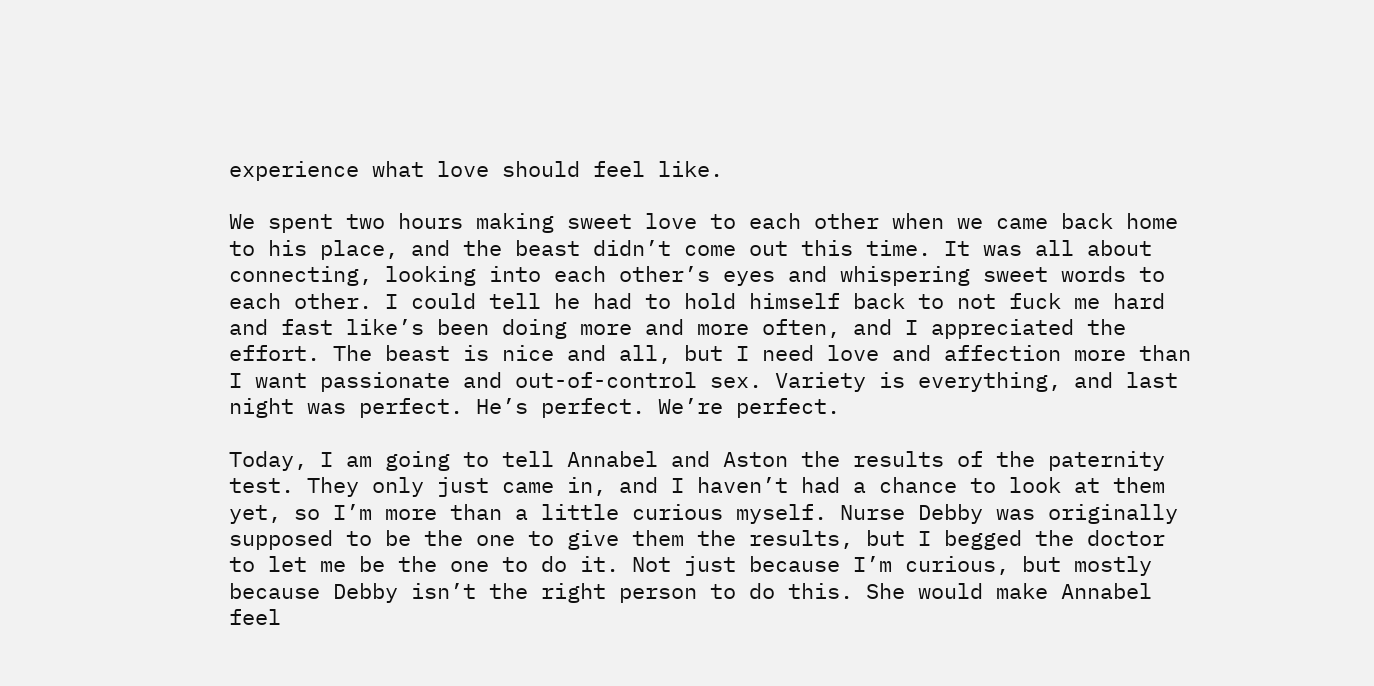experience what love should feel like.

We spent two hours making sweet love to each other when we came back home to his place, and the beast didn’t come out this time. It was all about connecting, looking into each other’s eyes and whispering sweet words to each other. I could tell he had to hold himself back to not fuck me hard and fast like’s been doing more and more often, and I appreciated the effort. The beast is nice and all, but I need love and affection more than I want passionate and out-of-control sex. Variety is everything, and last night was perfect. He’s perfect. We’re perfect.

Today, I am going to tell Annabel and Aston the results of the paternity test. They only just came in, and I haven’t had a chance to look at them yet, so I’m more than a little curious myself. Nurse Debby was originally supposed to be the one to give them the results, but I begged the doctor to let me be the one to do it. Not just because I’m curious, but mostly because Debby isn’t the right person to do this. She would make Annabel feel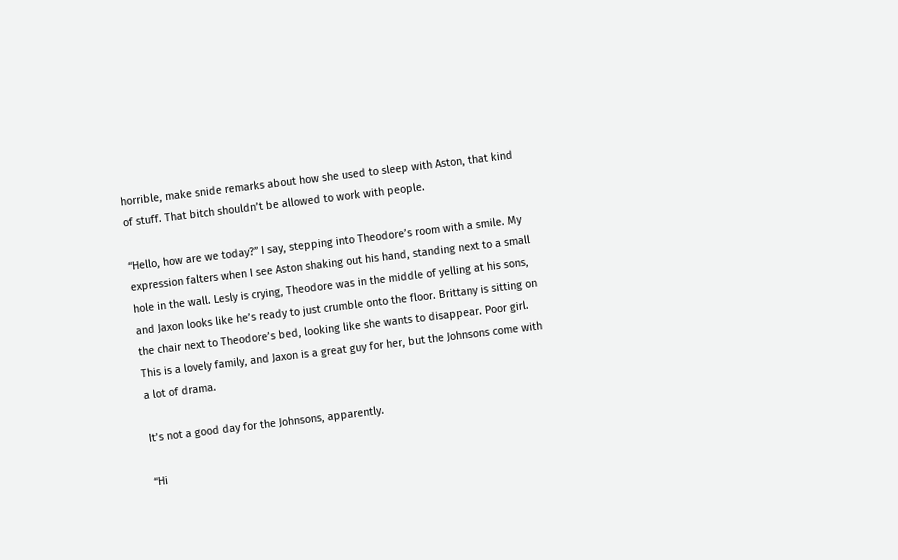horrible, make snide remarks about how she used to sleep with Aston, that kind of stuff. That bitch shouldn’t be allowed to work with people.

“Hello, how are we today?” I say, stepping into Theodore’s room with a smile. My expression falters when I see Aston shaking out his hand, standing next to a small hole in the wall. Lesly is crying, Theodore was in the middle of yelling at his sons, and Jaxon looks like he’s ready to just crumble onto the floor. Brittany is sitting on the chair next to Theodore’s bed, looking like she wants to disappear. Poor girl. This is a lovely family, and Jaxon is a great guy for her, but the Johnsons come with a lot of drama.

It’s not a good day for the Johnsons, apparently.

“Hi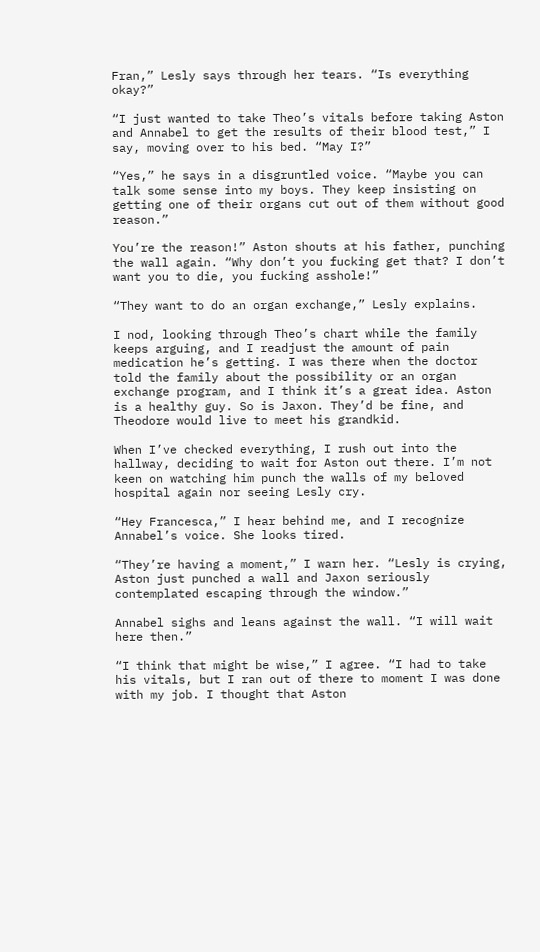Fran,” Lesly says through her tears. “Is everything okay?”

“I just wanted to take Theo’s vitals before taking Aston and Annabel to get the results of their blood test,” I say, moving over to his bed. “May I?”

“Yes,” he says in a disgruntled voice. “Maybe you can talk some sense into my boys. They keep insisting on getting one of their organs cut out of them without good reason.”

You’re the reason!” Aston shouts at his father, punching the wall again. “Why don’t you fucking get that? I don’t want you to die, you fucking asshole!”

“They want to do an organ exchange,” Lesly explains.

I nod, looking through Theo’s chart while the family keeps arguing, and I readjust the amount of pain medication he’s getting. I was there when the doctor told the family about the possibility or an organ exchange program, and I think it’s a great idea. Aston is a healthy guy. So is Jaxon. They’d be fine, and Theodore would live to meet his grandkid.

When I’ve checked everything, I rush out into the hallway, deciding to wait for Aston out there. I’m not keen on watching him punch the walls of my beloved hospital again nor seeing Lesly cry.

“Hey Francesca,” I hear behind me, and I recognize Annabel’s voice. She looks tired.

“They’re having a moment,” I warn her. “Lesly is crying, Aston just punched a wall and Jaxon seriously contemplated escaping through the window.”

Annabel sighs and leans against the wall. “I will wait here then.”

“I think that might be wise,” I agree. “I had to take his vitals, but I ran out of there to moment I was done with my job. I thought that Aston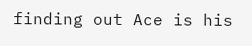finding out Ace is his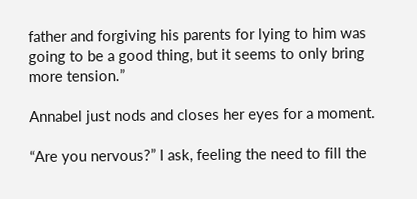father and forgiving his parents for lying to him was going to be a good thing, but it seems to only bring more tension.”

Annabel just nods and closes her eyes for a moment.

“Are you nervous?” I ask, feeling the need to fill the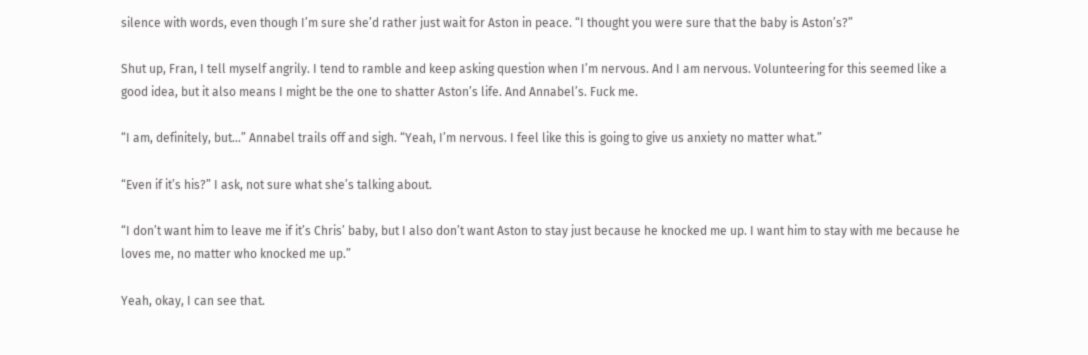silence with words, even though I’m sure she’d rather just wait for Aston in peace. “I thought you were sure that the baby is Aston’s?”

Shut up, Fran, I tell myself angrily. I tend to ramble and keep asking question when I’m nervous. And I am nervous. Volunteering for this seemed like a good idea, but it also means I might be the one to shatter Aston’s life. And Annabel’s. Fuck me.

“I am, definitely, but…” Annabel trails off and sigh. “Yeah, I’m nervous. I feel like this is going to give us anxiety no matter what.”

“Even if it’s his?” I ask, not sure what she’s talking about.

“I don’t want him to leave me if it’s Chris’ baby, but I also don’t want Aston to stay just because he knocked me up. I want him to stay with me because he loves me, no matter who knocked me up.”

Yeah, okay, I can see that.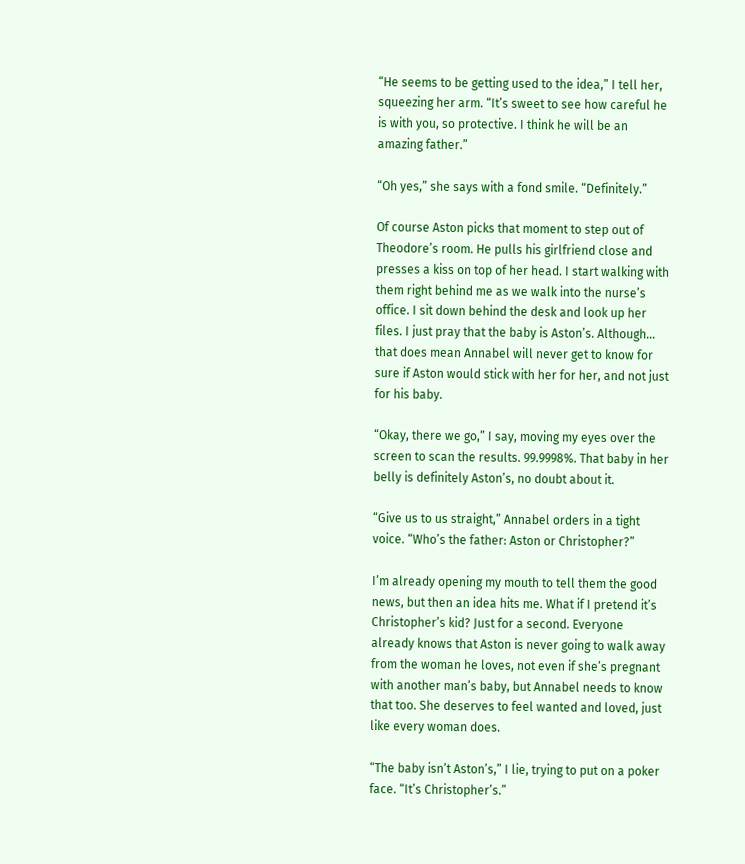“He seems to be getting used to the idea,” I tell her, squeezing her arm. “It’s sweet to see how careful he is with you, so protective. I think he will be an amazing father.”

“Oh yes,” she says with a fond smile. “Definitely.”

Of course Aston picks that moment to step out of Theodore’s room. He pulls his girlfriend close and presses a kiss on top of her head. I start walking with them right behind me as we walk into the nurse’s office. I sit down behind the desk and look up her files. I just pray that the baby is Aston’s. Although… that does mean Annabel will never get to know for sure if Aston would stick with her for her, and not just for his baby.

“Okay, there we go,” I say, moving my eyes over the screen to scan the results. 99.9998%. That baby in her belly is definitely Aston’s, no doubt about it.

“Give us to us straight,” Annabel orders in a tight voice. “Who’s the father: Aston or Christopher?”

I’m already opening my mouth to tell them the good news, but then an idea hits me. What if I pretend it’s Christopher’s kid? Just for a second. Everyone already knows that Aston is never going to walk away from the woman he loves, not even if she’s pregnant with another man’s baby, but Annabel needs to know that too. She deserves to feel wanted and loved, just like every woman does.

“The baby isn’t Aston’s,” I lie, trying to put on a poker face. “It’s Christopher’s.”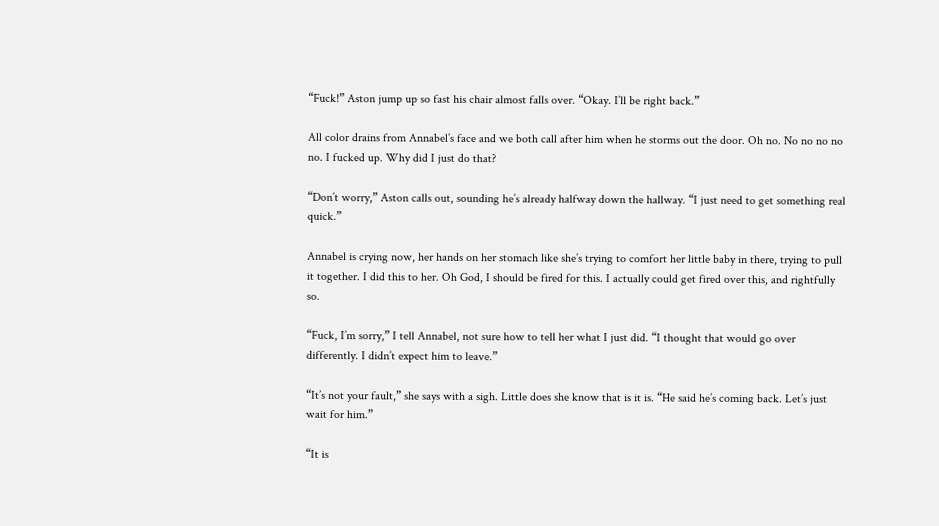“Fuck!” Aston jump up so fast his chair almost falls over. “Okay. I’ll be right back.”

All color drains from Annabel’s face and we both call after him when he storms out the door. Oh no. No no no no no. I fucked up. Why did I just do that?

“Don’t worry,” Aston calls out, sounding he’s already halfway down the hallway. “I just need to get something real quick.”

Annabel is crying now, her hands on her stomach like she’s trying to comfort her little baby in there, trying to pull it together. I did this to her. Oh God, I should be fired for this. I actually could get fired over this, and rightfully so.

“Fuck, I’m sorry,” I tell Annabel, not sure how to tell her what I just did. “I thought that would go over differently. I didn’t expect him to leave.”

“It’s not your fault,” she says with a sigh. Little does she know that is it is. “He said he’s coming back. Let’s just wait for him.”

“It is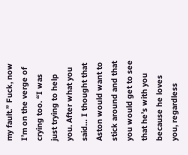my fault.” Fuck, now I’m on the verge of crying too. “I was just trying to help you. After what you said… I thought that Aston would want to stick around and that you would get to see that he’s with you because he loves you, regardless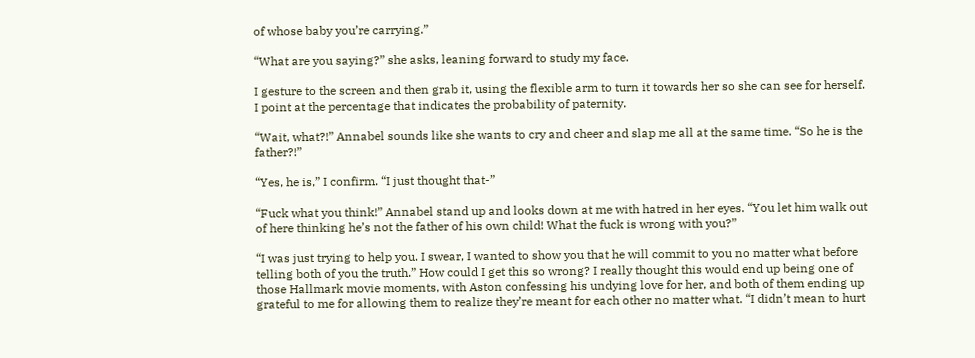of whose baby you’re carrying.”

“What are you saying?” she asks, leaning forward to study my face.

I gesture to the screen and then grab it, using the flexible arm to turn it towards her so she can see for herself. I point at the percentage that indicates the probability of paternity.

“Wait, what?!” Annabel sounds like she wants to cry and cheer and slap me all at the same time. “So he is the father?!”

“Yes, he is,” I confirm. “I just thought that-”

“Fuck what you think!” Annabel stand up and looks down at me with hatred in her eyes. “You let him walk out of here thinking he’s not the father of his own child! What the fuck is wrong with you?”

“I was just trying to help you. I swear, I wanted to show you that he will commit to you no matter what before telling both of you the truth.” How could I get this so wrong? I really thought this would end up being one of those Hallmark movie moments, with Aston confessing his undying love for her, and both of them ending up grateful to me for allowing them to realize they’re meant for each other no matter what. “I didn’t mean to hurt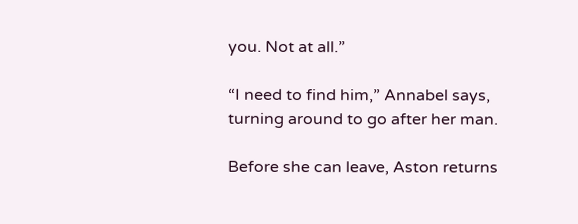you. Not at all.”

“I need to find him,” Annabel says, turning around to go after her man.

Before she can leave, Aston returns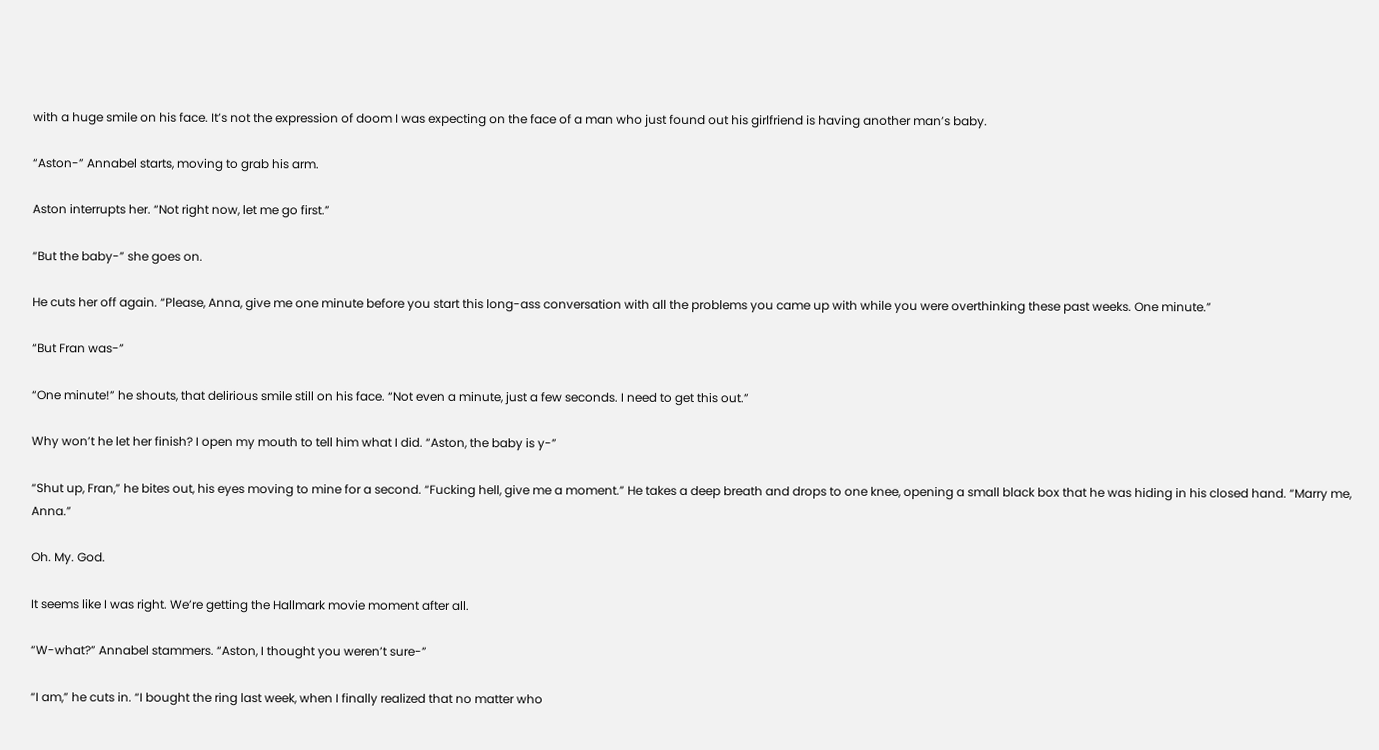with a huge smile on his face. It’s not the expression of doom I was expecting on the face of a man who just found out his girlfriend is having another man’s baby.

“Aston-” Annabel starts, moving to grab his arm.

Aston interrupts her. “Not right now, let me go first.”

“But the baby-” she goes on.

He cuts her off again. “Please, Anna, give me one minute before you start this long-ass conversation with all the problems you came up with while you were overthinking these past weeks. One minute.”

“But Fran was-”

“One minute!” he shouts, that delirious smile still on his face. “Not even a minute, just a few seconds. I need to get this out.”

Why won’t he let her finish? I open my mouth to tell him what I did. “Aston, the baby is y-”

“Shut up, Fran,” he bites out, his eyes moving to mine for a second. “Fucking hell, give me a moment.” He takes a deep breath and drops to one knee, opening a small black box that he was hiding in his closed hand. “Marry me, Anna.”

Oh. My. God.

It seems like I was right. We’re getting the Hallmark movie moment after all.

“W-what?” Annabel stammers. “Aston, I thought you weren’t sure-”

“I am,” he cuts in. “I bought the ring last week, when I finally realized that no matter who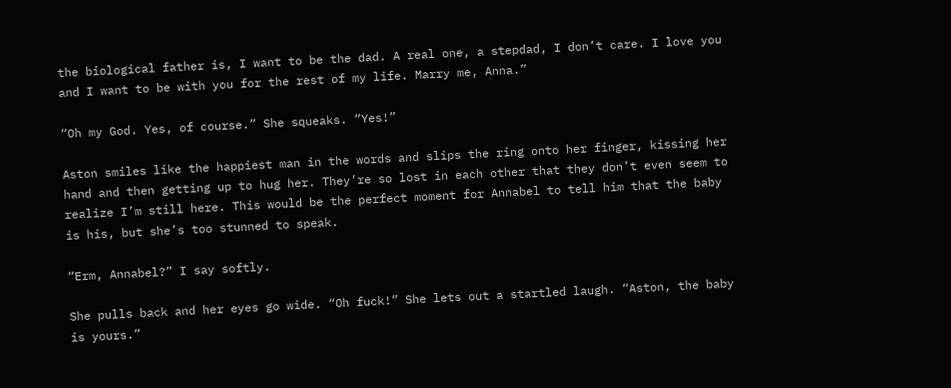the biological father is, I want to be the dad. A real one, a stepdad, I don’t care. I love you and I want to be with you for the rest of my life. Marry me, Anna.”

“Oh my God. Yes, of course.” She squeaks. “Yes!”

Aston smiles like the happiest man in the words and slips the ring onto her finger, kissing her hand and then getting up to hug her. They’re so lost in each other that they don’t even seem to realize I’m still here. This would be the perfect moment for Annabel to tell him that the baby is his, but she’s too stunned to speak.

“Erm, Annabel?” I say softly.

She pulls back and her eyes go wide. “Oh fuck!” She lets out a startled laugh. “Aston, the baby is yours.”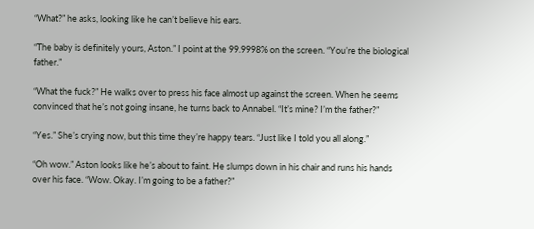“What?” he asks, looking like he can’t believe his ears.

“The baby is definitely yours, Aston.” I point at the 99.9998% on the screen. “You’re the biological father.”

“What the fuck?” He walks over to press his face almost up against the screen. When he seems convinced that he’s not going insane, he turns back to Annabel. “It’s mine? I’m the father?”

“Yes.” She’s crying now, but this time they’re happy tears. “Just like I told you all along.”

“Oh wow.” Aston looks like he’s about to faint. He slumps down in his chair and runs his hands over his face. “Wow. Okay. I’m going to be a father?”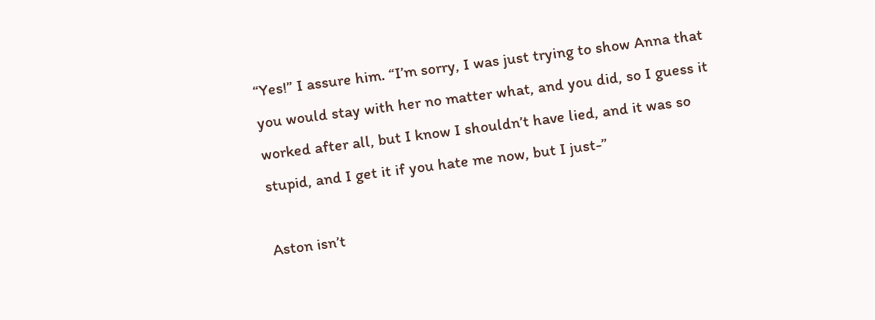“Yes!” I assure him. “I’m sorry, I was just trying to show Anna that you would stay with her no matter what, and you did, so I guess it worked after all, but I know I shouldn’t have lied, and it was so stupid, and I get it if you hate me now, but I just-”

Aston isn’t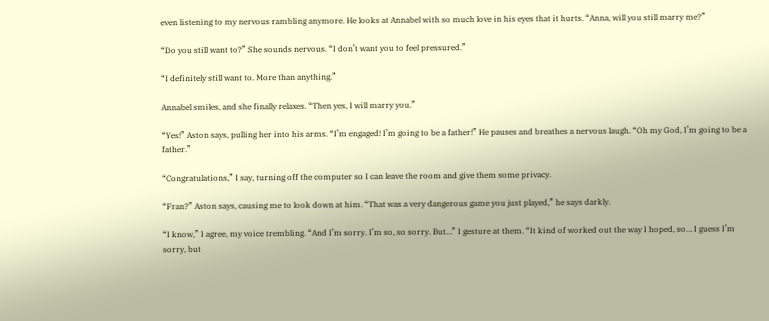even listening to my nervous rambling anymore. He looks at Annabel with so much love in his eyes that it hurts. “Anna, will you still marry me?”

“Do you still want to?” She sounds nervous. “I don’t want you to feel pressured.”

“I definitely still want to. More than anything.”

Annabel smiles, and she finally relaxes. “Then yes, I will marry you.”

“Yes!” Aston says, pulling her into his arms. “I’m engaged! I’m going to be a father!” He pauses and breathes a nervous laugh. “Oh my God, I’m going to be a father.”

“Congratulations,” I say, turning off the computer so I can leave the room and give them some privacy.

“Fran?” Aston says, causing me to look down at him. “That was a very dangerous game you just played,” he says darkly.

“I know,” I agree, my voice trembling. “And I’m sorry. I’m so, so sorry. But…” I gesture at them. “It kind of worked out the way I hoped, so… I guess I’m sorry, but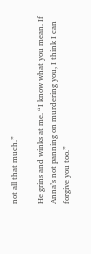not all that much.”

He grins and winks at me. “I know what you mean. If Anna’s not panning on murdering you, I think I can forgive you too.”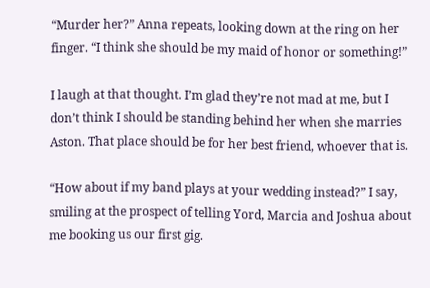“Murder her?” Anna repeats, looking down at the ring on her finger. “I think she should be my maid of honor or something!”

I laugh at that thought. I’m glad they’re not mad at me, but I don’t think I should be standing behind her when she marries Aston. That place should be for her best friend, whoever that is.

“How about if my band plays at your wedding instead?” I say, smiling at the prospect of telling Yord, Marcia and Joshua about me booking us our first gig.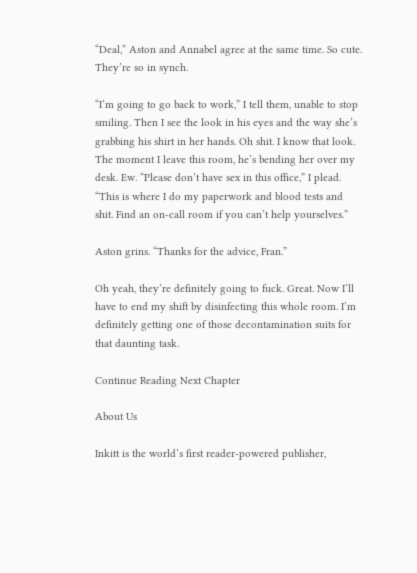“Deal,” Aston and Annabel agree at the same time. So cute. They’re so in synch.

“I’m going to go back to work,” I tell them, unable to stop smiling. Then I see the look in his eyes and the way she’s grabbing his shirt in her hands. Oh shit. I know that look. The moment I leave this room, he’s bending her over my desk. Ew. “Please don’t have sex in this office,” I plead. “This is where I do my paperwork and blood tests and shit. Find an on-call room if you can’t help yourselves.”

Aston grins. “Thanks for the advice, Fran.”

Oh yeah, they’re definitely going to fuck. Great. Now I’ll have to end my shift by disinfecting this whole room. I’m definitely getting one of those decontamination suits for that daunting task.

Continue Reading Next Chapter

About Us

Inkitt is the world’s first reader-powered publisher,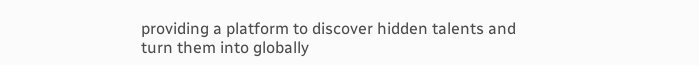providing a platform to discover hidden talents and turn them into globally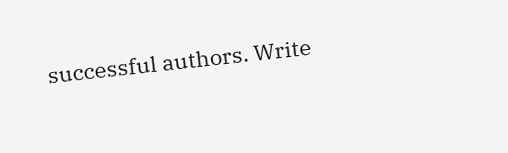successful authors. Write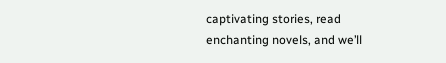captivating stories, read enchanting novels, and we’ll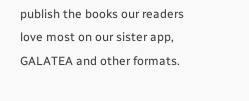publish the books our readers love most on our sister app, GALATEA and other formats.